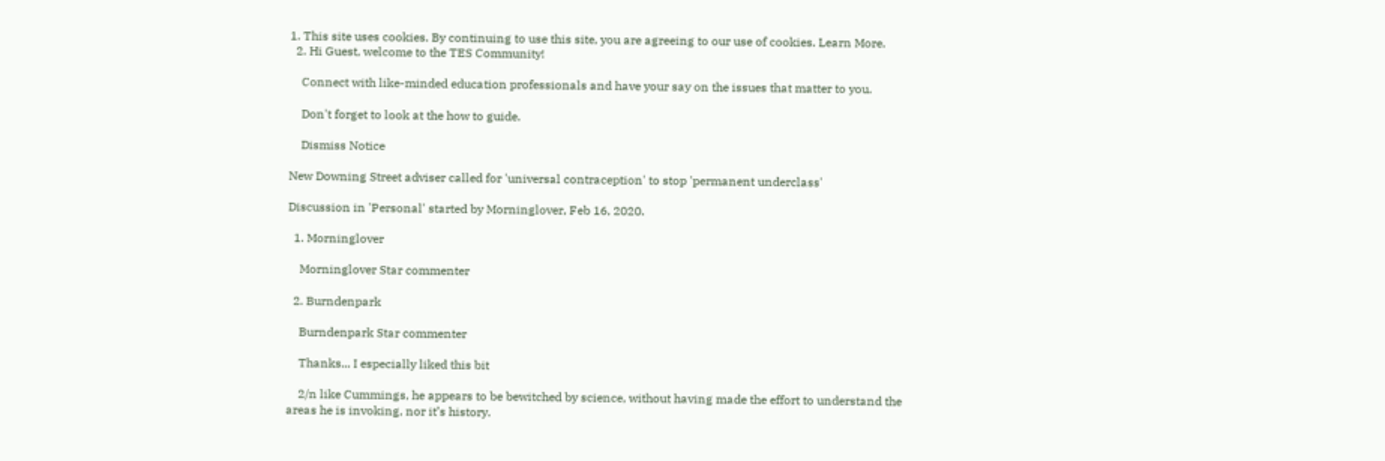1. This site uses cookies. By continuing to use this site, you are agreeing to our use of cookies. Learn More.
  2. Hi Guest, welcome to the TES Community!

    Connect with like-minded education professionals and have your say on the issues that matter to you.

    Don't forget to look at the how to guide.

    Dismiss Notice

New Downing Street adviser called for 'universal contraception' to stop 'permanent underclass'

Discussion in 'Personal' started by Morninglover, Feb 16, 2020.

  1. Morninglover

    Morninglover Star commenter

  2. Burndenpark

    Burndenpark Star commenter

    Thanks... I especially liked this bit

    2/n like Cummings, he appears to be bewitched by science, without having made the effort to understand the areas he is invoking, nor it’s history.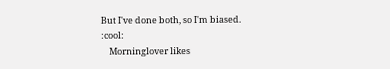But I've done both, so I'm biased. :cool:
    Morninglover likes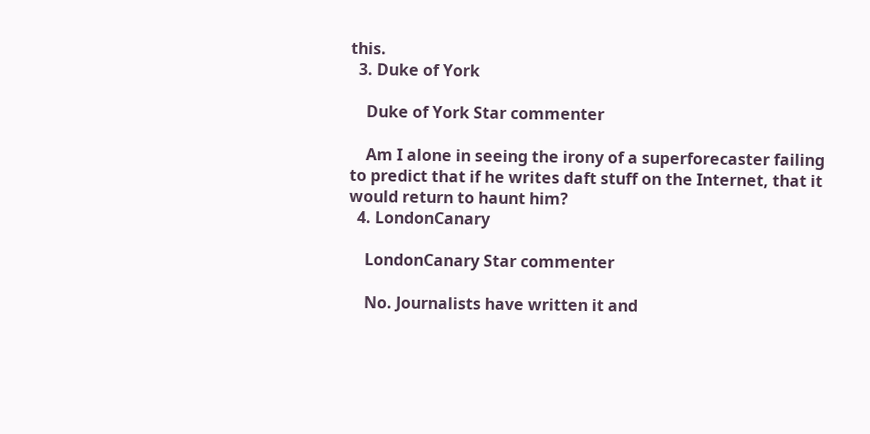this.
  3. Duke of York

    Duke of York Star commenter

    Am I alone in seeing the irony of a superforecaster failing to predict that if he writes daft stuff on the Internet, that it would return to haunt him?
  4. LondonCanary

    LondonCanary Star commenter

    No. Journalists have written it and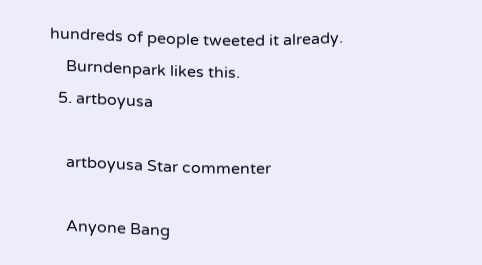hundreds of people tweeted it already.
    Burndenpark likes this.
  5. artboyusa

    artboyusa Star commenter

    Anyone Bang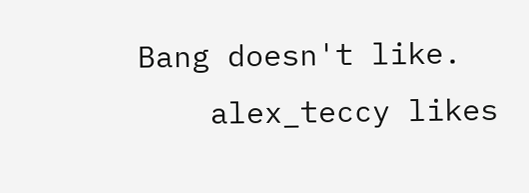Bang doesn't like.
    alex_teccy likes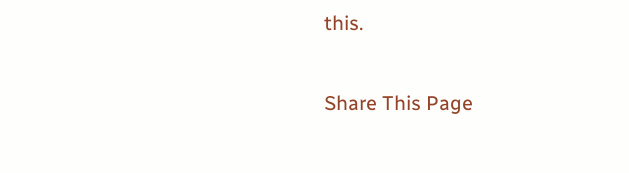this.

Share This Page